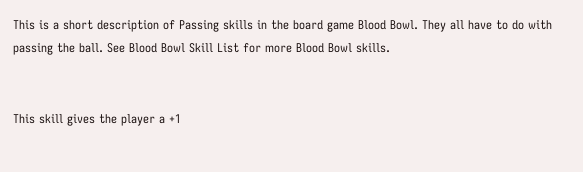This is a short description of Passing skills in the board game Blood Bowl. They all have to do with passing the ball. See Blood Bowl Skill List for more Blood Bowl skills.


This skill gives the player a +1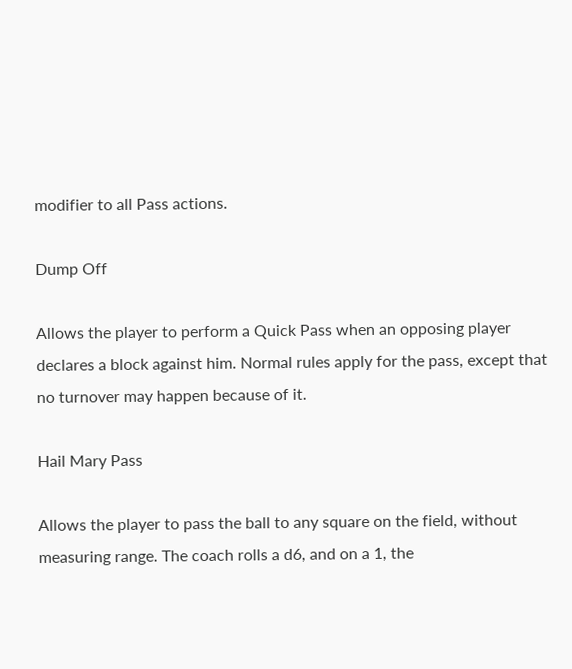modifier to all Pass actions.

Dump Off

Allows the player to perform a Quick Pass when an opposing player declares a block against him. Normal rules apply for the pass, except that no turnover may happen because of it.

Hail Mary Pass

Allows the player to pass the ball to any square on the field, without measuring range. The coach rolls a d6, and on a 1, the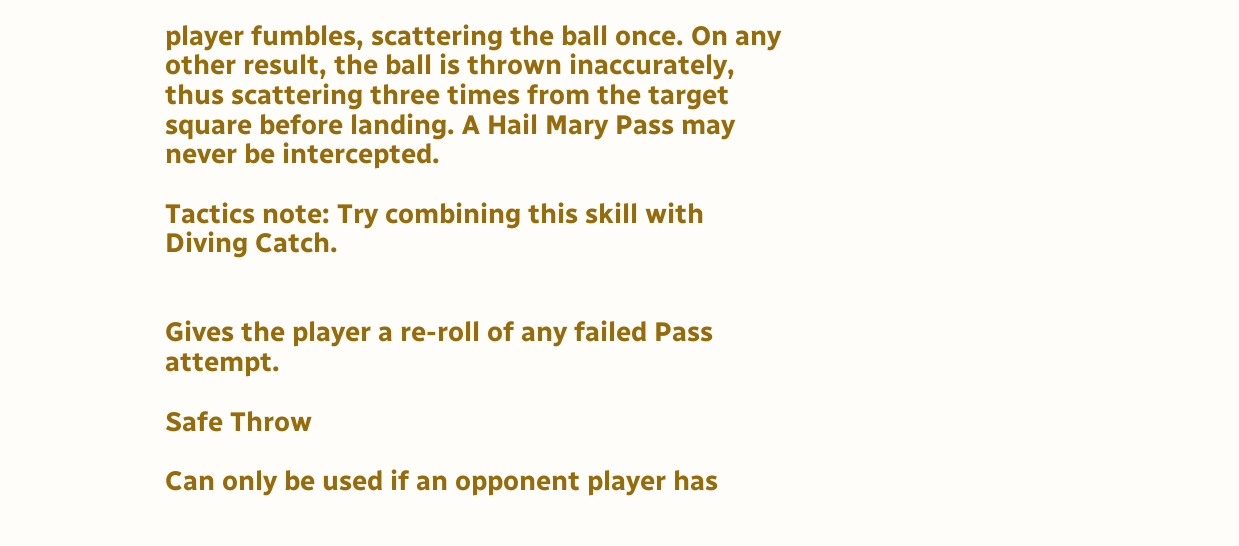player fumbles, scattering the ball once. On any other result, the ball is thrown inaccurately, thus scattering three times from the target square before landing. A Hail Mary Pass may never be intercepted.

Tactics note: Try combining this skill with Diving Catch.


Gives the player a re-roll of any failed Pass attempt.

Safe Throw

Can only be used if an opponent player has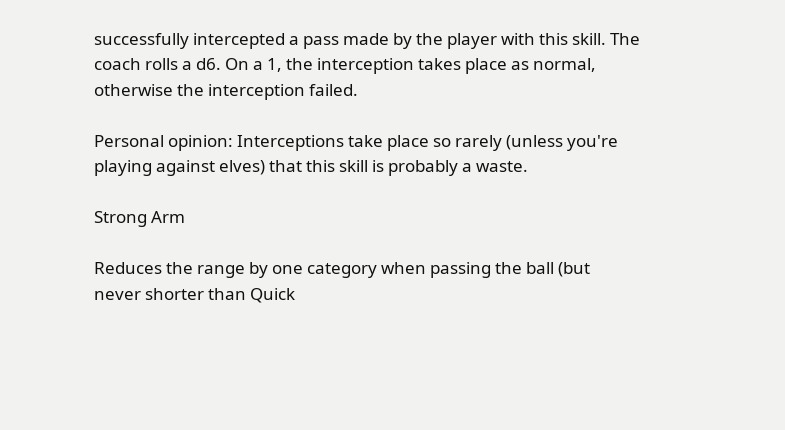successfully intercepted a pass made by the player with this skill. The coach rolls a d6. On a 1, the interception takes place as normal, otherwise the interception failed.

Personal opinion: Interceptions take place so rarely (unless you're playing against elves) that this skill is probably a waste.

Strong Arm

Reduces the range by one category when passing the ball (but never shorter than Quick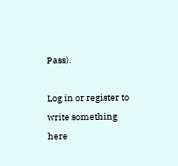Pass).

Log in or register to write something here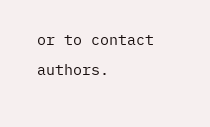or to contact authors.